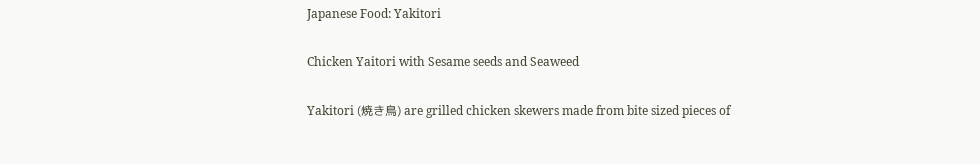Japanese Food: Yakitori

Chicken Yaitori with Sesame seeds and Seaweed

Yakitori (焼き鳥) are grilled chicken skewers made from bite sized pieces of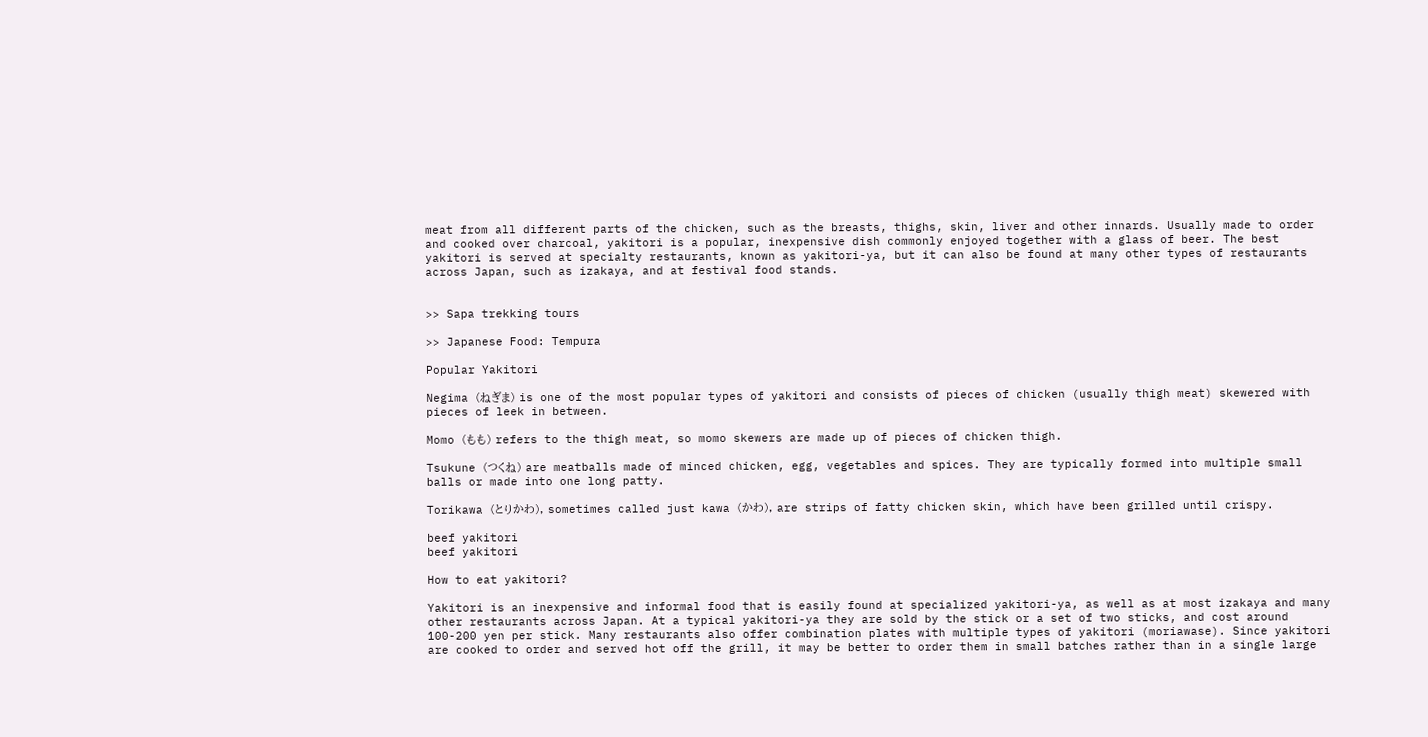meat from all different parts of the chicken, such as the breasts, thighs, skin, liver and other innards. Usually made to order and cooked over charcoal, yakitori is a popular, inexpensive dish commonly enjoyed together with a glass of beer. The best yakitori is served at specialty restaurants, known as yakitori-ya, but it can also be found at many other types of restaurants across Japan, such as izakaya, and at festival food stands.


>> Sapa trekking tours

>> Japanese Food: Tempura

Popular Yakitori

Negima (ねぎま) is one of the most popular types of yakitori and consists of pieces of chicken (usually thigh meat) skewered with pieces of leek in between.

Momo (もも) refers to the thigh meat, so momo skewers are made up of pieces of chicken thigh.

Tsukune (つくね) are meatballs made of minced chicken, egg, vegetables and spices. They are typically formed into multiple small balls or made into one long patty.

Torikawa (とりかわ), sometimes called just kawa (かわ), are strips of fatty chicken skin, which have been grilled until crispy.

beef yakitori
beef yakitori

How to eat yakitori?

Yakitori is an inexpensive and informal food that is easily found at specialized yakitori-ya, as well as at most izakaya and many other restaurants across Japan. At a typical yakitori-ya they are sold by the stick or a set of two sticks, and cost around 100-200 yen per stick. Many restaurants also offer combination plates with multiple types of yakitori (moriawase). Since yakitori are cooked to order and served hot off the grill, it may be better to order them in small batches rather than in a single large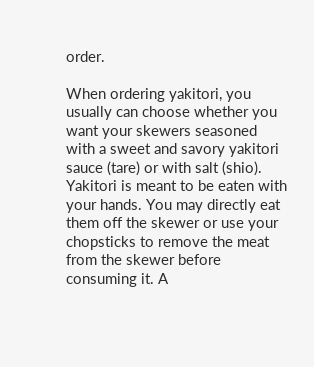order.

When ordering yakitori, you usually can choose whether you want your skewers seasoned with a sweet and savory yakitori sauce (tare) or with salt (shio). Yakitori is meant to be eaten with your hands. You may directly eat them off the skewer or use your chopsticks to remove the meat from the skewer before consuming it. A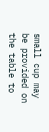small cup may be provided on the table to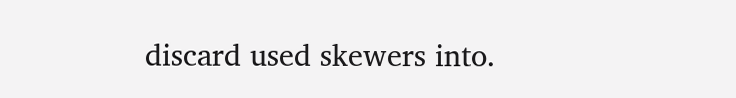discard used skewers into.